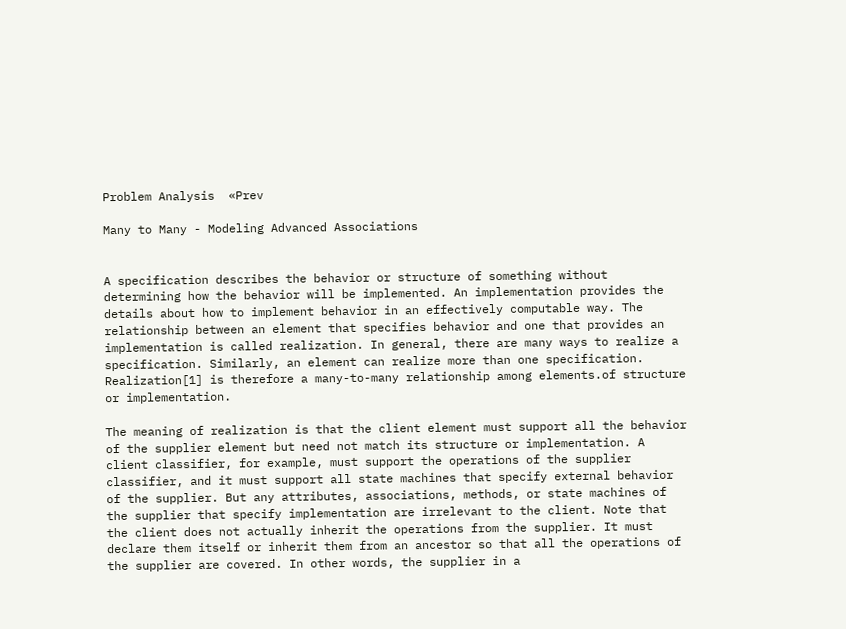Problem Analysis  «Prev

Many to Many - Modeling Advanced Associations


A specification describes the behavior or structure of something without determining how the behavior will be implemented. An implementation provides the details about how to implement behavior in an effectively computable way. The relationship between an element that specifies behavior and one that provides an implementation is called realization. In general, there are many ways to realize a specification. Similarly, an element can realize more than one specification. Realization[1] is therefore a many-to-many relationship among elements.of structure or implementation.

The meaning of realization is that the client element must support all the behavior of the supplier element but need not match its structure or implementation. A client classifier, for example, must support the operations of the supplier classifier, and it must support all state machines that specify external behavior of the supplier. But any attributes, associations, methods, or state machines of the supplier that specify implementation are irrelevant to the client. Note that the client does not actually inherit the operations from the supplier. It must declare them itself or inherit them from an ancestor so that all the operations of the supplier are covered. In other words, the supplier in a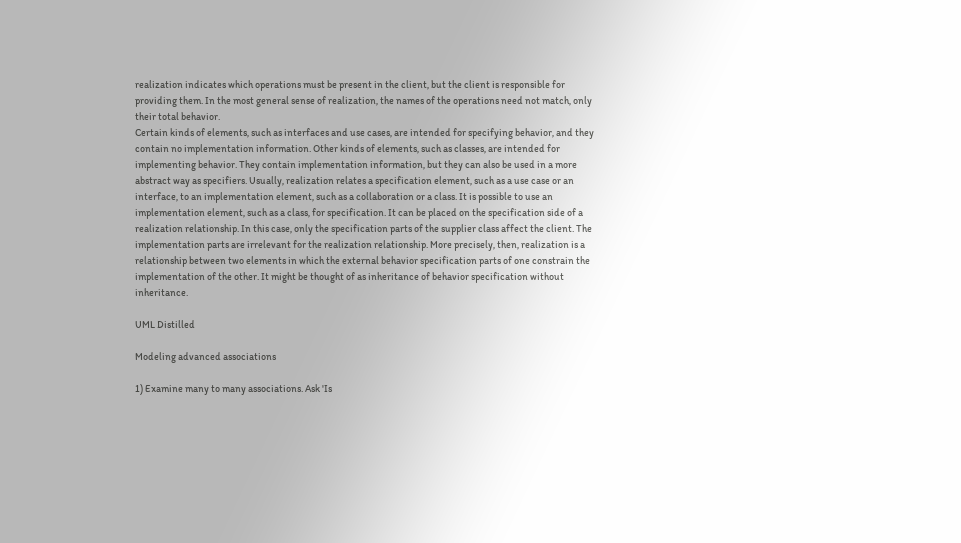realization indicates which operations must be present in the client, but the client is responsible for providing them. In the most general sense of realization, the names of the operations need not match, only their total behavior.
Certain kinds of elements, such as interfaces and use cases, are intended for specifying behavior, and they contain no implementation information. Other kinds of elements, such as classes, are intended for implementing behavior. They contain implementation information, but they can also be used in a more abstract way as specifiers. Usually, realization relates a specification element, such as a use case or an interface, to an implementation element, such as a collaboration or a class. It is possible to use an implementation element, such as a class, for specification. It can be placed on the specification side of a realization relationship. In this case, only the specification parts of the supplier class affect the client. The implementation parts are irrelevant for the realization relationship. More precisely, then, realization is a relationship between two elements in which the external behavior specification parts of one constrain the implementation of the other. It might be thought of as inheritance of behavior specification without inheritance.

UML Distilled

Modeling advanced associations

1) Examine many to many associations. Ask 'Is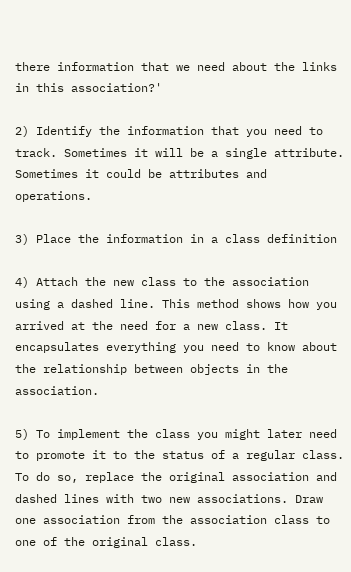there information that we need about the links in this association?'

2) Identify the information that you need to track. Sometimes it will be a single attribute.
Sometimes it could be attributes and operations.

3) Place the information in a class definition

4) Attach the new class to the association using a dashed line. This method shows how you arrived at the need for a new class. It encapsulates everything you need to know about the relationship between objects in the association.

5) To implement the class you might later need to promote it to the status of a regular class. To do so, replace the original association and dashed lines with two new associations. Draw one association from the association class to one of the original class.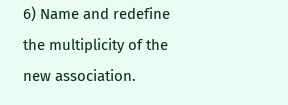6) Name and redefine the multiplicity of the new association.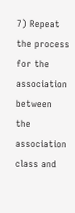7) Repeat the process for the association between the association class and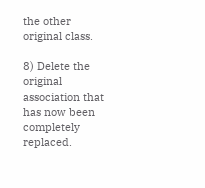the other original class.

8) Delete the original association that has now been completely replaced.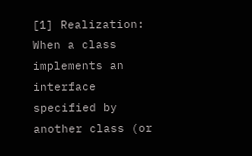[1] Realization: When a class implements an interface specified by another class (or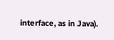interface, as in Java).